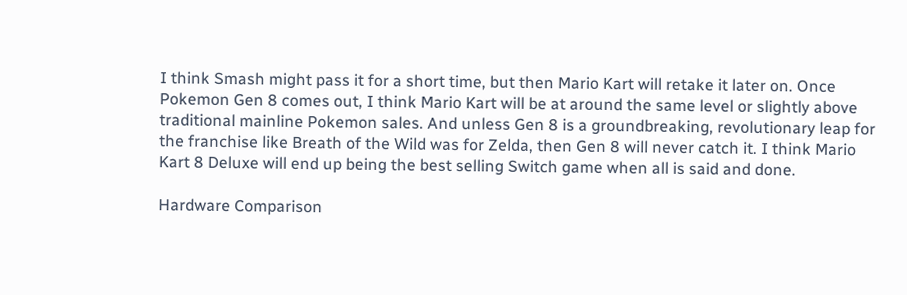I think Smash might pass it for a short time, but then Mario Kart will retake it later on. Once Pokemon Gen 8 comes out, I think Mario Kart will be at around the same level or slightly above traditional mainline Pokemon sales. And unless Gen 8 is a groundbreaking, revolutionary leap for the franchise like Breath of the Wild was for Zelda, then Gen 8 will never catch it. I think Mario Kart 8 Deluxe will end up being the best selling Switch game when all is said and done.

Hardware Comparison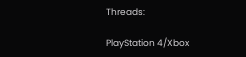Threads:

PlayStation 4/Xbox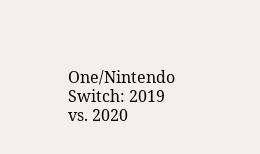One/Nintendo Switch: 2019 vs. 2020